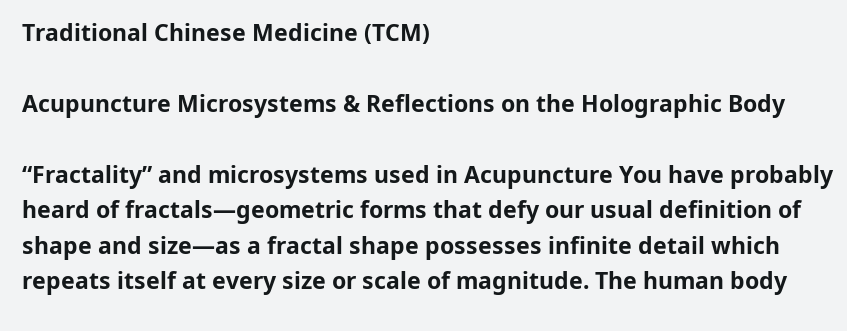Traditional Chinese Medicine (TCM)

Acupuncture Microsystems & Reflections on the Holographic Body

“Fractality” and microsystems used in Acupuncture You have probably heard of fractals—geometric forms that defy our usual definition of shape and size—as a fractal shape possesses infinite detail which repeats itself at every size or scale of magnitude. The human body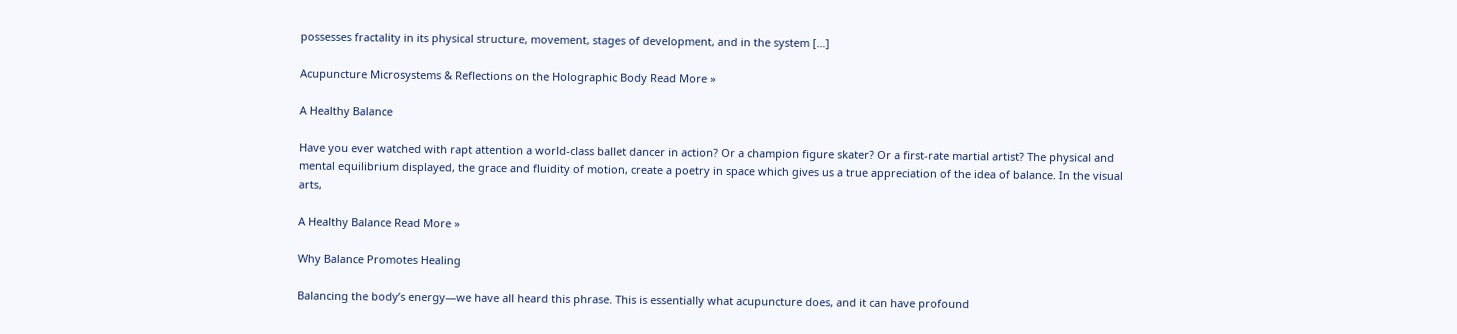possesses fractality in its physical structure, movement, stages of development, and in the system […]

Acupuncture Microsystems & Reflections on the Holographic Body Read More »

A Healthy Balance

Have you ever watched with rapt attention a world-class ballet dancer in action? Or a champion figure skater? Or a first-rate martial artist? The physical and mental equilibrium displayed, the grace and fluidity of motion, create a poetry in space which gives us a true appreciation of the idea of balance. In the visual arts,

A Healthy Balance Read More »

Why Balance Promotes Healing

Balancing the body’s energy—we have all heard this phrase. This is essentially what acupuncture does, and it can have profound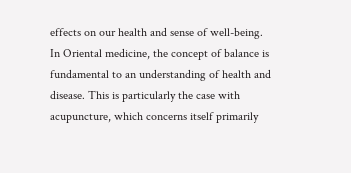effects on our health and sense of well-being. In Oriental medicine, the concept of balance is fundamental to an understanding of health and disease. This is particularly the case with acupuncture, which concerns itself primarily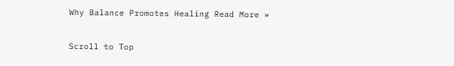Why Balance Promotes Healing Read More »

Scroll to Top